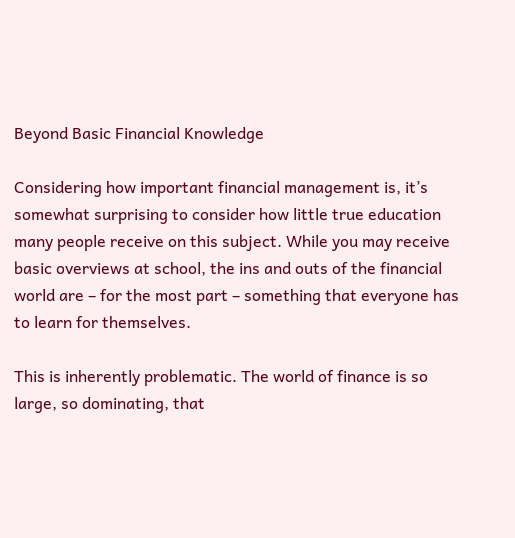Beyond Basic Financial Knowledge

Considering how important financial management is, it’s somewhat surprising to consider how little true education many people receive on this subject. While you may receive basic overviews at school, the ins and outs of the financial world are – for the most part – something that everyone has to learn for themselves.

This is inherently problematic. The world of finance is so large, so dominating, that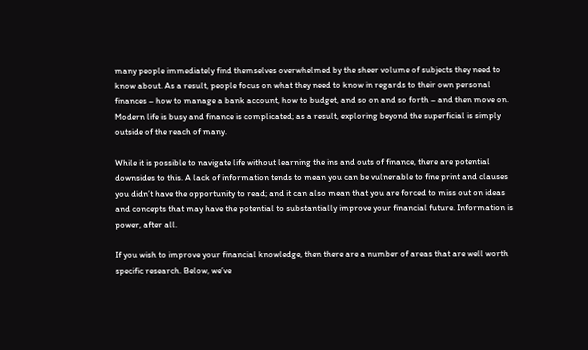many people immediately find themselves overwhelmed by the sheer volume of subjects they need to know about. As a result, people focus on what they need to know in regards to their own personal finances – how to manage a bank account, how to budget, and so on and so forth – and then move on. Modern life is busy and finance is complicated; as a result, exploring beyond the superficial is simply outside of the reach of many.

While it is possible to navigate life without learning the ins and outs of finance, there are potential downsides to this. A lack of information tends to mean you can be vulnerable to fine print and clauses you didn’t have the opportunity to read; and it can also mean that you are forced to miss out on ideas and concepts that may have the potential to substantially improve your financial future. Information is power, after all.

If you wish to improve your financial knowledge, then there are a number of areas that are well worth specific research. Below, we’ve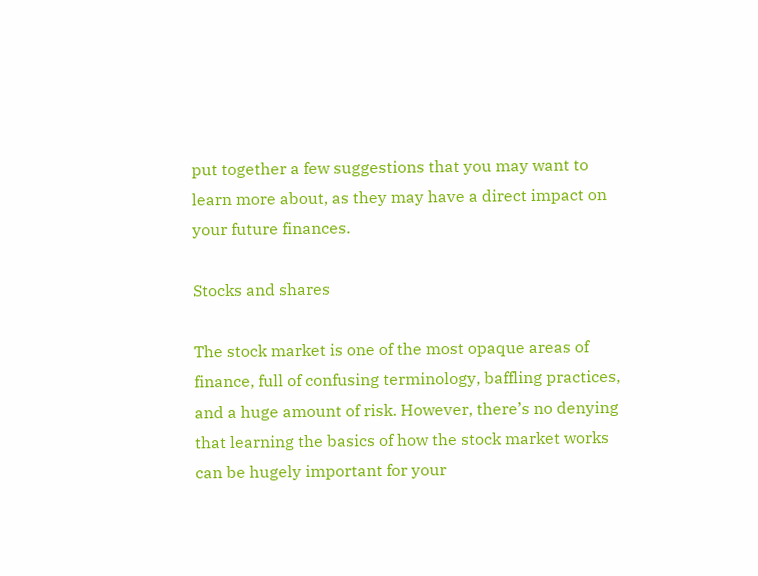put together a few suggestions that you may want to learn more about, as they may have a direct impact on your future finances.

Stocks and shares

The stock market is one of the most opaque areas of finance, full of confusing terminology, baffling practices, and a huge amount of risk. However, there’s no denying that learning the basics of how the stock market works can be hugely important for your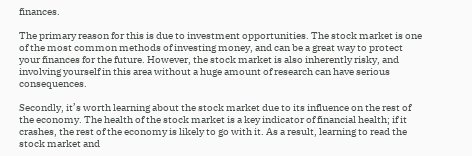finances.

The primary reason for this is due to investment opportunities. The stock market is one of the most common methods of investing money, and can be a great way to protect your finances for the future. However, the stock market is also inherently risky, and involving yourself in this area without a huge amount of research can have serious consequences.

Secondly, it’s worth learning about the stock market due to its influence on the rest of the economy. The health of the stock market is a key indicator of financial health; if it crashes, the rest of the economy is likely to go with it. As a result, learning to read the stock market and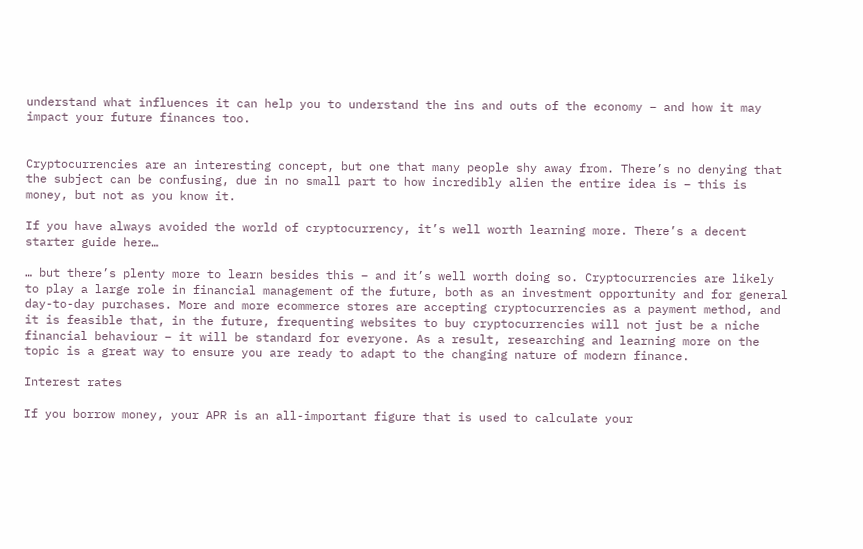understand what influences it can help you to understand the ins and outs of the economy – and how it may impact your future finances too.


Cryptocurrencies are an interesting concept, but one that many people shy away from. There’s no denying that the subject can be confusing, due in no small part to how incredibly alien the entire idea is – this is money, but not as you know it.

If you have always avoided the world of cryptocurrency, it’s well worth learning more. There’s a decent starter guide here…

… but there’s plenty more to learn besides this – and it’s well worth doing so. Cryptocurrencies are likely to play a large role in financial management of the future, both as an investment opportunity and for general day-to-day purchases. More and more ecommerce stores are accepting cryptocurrencies as a payment method, and it is feasible that, in the future, frequenting websites to buy cryptocurrencies will not just be a niche financial behaviour – it will be standard for everyone. As a result, researching and learning more on the topic is a great way to ensure you are ready to adapt to the changing nature of modern finance.

Interest rates

If you borrow money, your APR is an all-important figure that is used to calculate your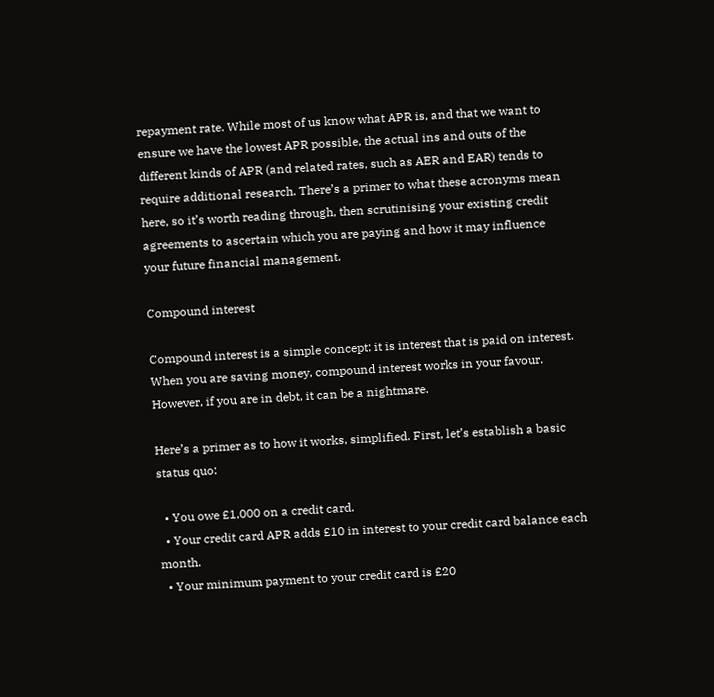repayment rate. While most of us know what APR is, and that we want to ensure we have the lowest APR possible, the actual ins and outs of the different kinds of APR (and related rates, such as AER and EAR) tends to require additional research. There’s a primer to what these acronyms mean here, so it’s worth reading through, then scrutinising your existing credit agreements to ascertain which you are paying and how it may influence your future financial management.

Compound interest

Compound interest is a simple concept: it is interest that is paid on interest. When you are saving money, compound interest works in your favour. However, if you are in debt, it can be a nightmare.

Here’s a primer as to how it works, simplified. First, let’s establish a basic status quo:

  • You owe £1,000 on a credit card.
  • Your credit card APR adds £10 in interest to your credit card balance each month.
  • Your minimum payment to your credit card is £20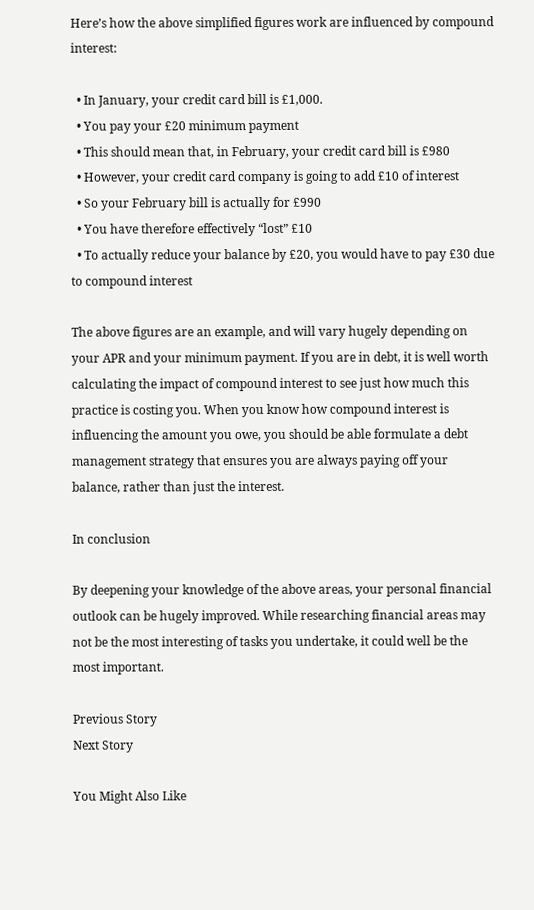Here’s how the above simplified figures work are influenced by compound interest:

  • In January, your credit card bill is £1,000.
  • You pay your £20 minimum payment
  • This should mean that, in February, your credit card bill is £980
  • However, your credit card company is going to add £10 of interest
  • So your February bill is actually for £990
  • You have therefore effectively “lost” £10
  • To actually reduce your balance by £20, you would have to pay £30 due to compound interest

The above figures are an example, and will vary hugely depending on your APR and your minimum payment. If you are in debt, it is well worth calculating the impact of compound interest to see just how much this practice is costing you. When you know how compound interest is influencing the amount you owe, you should be able formulate a debt management strategy that ensures you are always paying off your balance, rather than just the interest.

In conclusion

By deepening your knowledge of the above areas, your personal financial outlook can be hugely improved. While researching financial areas may not be the most interesting of tasks you undertake, it could well be the most important.

Previous Story
Next Story

You Might Also Like